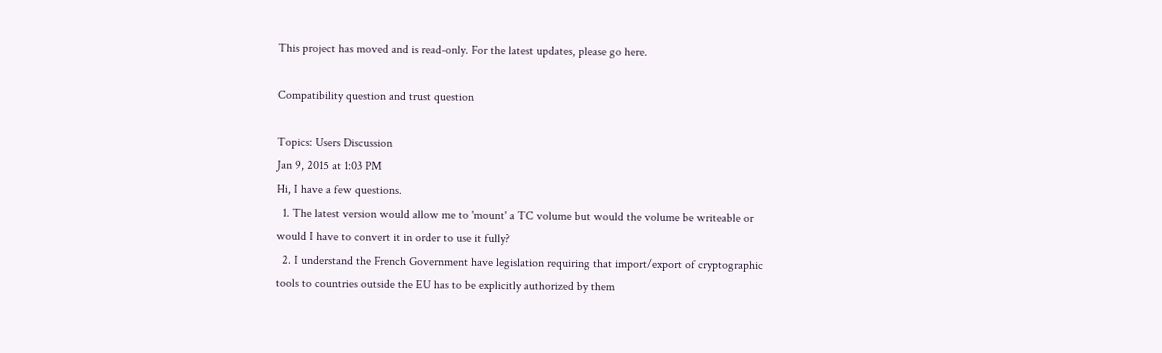This project has moved and is read-only. For the latest updates, please go here.

Compatibility question and trust question

Topics: Users Discussion
Jan 9, 2015 at 1:03 PM
Hi, I have a few questions.
  1. The latest version would allow me to 'mount' a TC volume but would the volume be writeable or would I have to convert it in order to use it fully?
  2. I understand the French Government have legislation requiring that import/export of cryptographic tools to countries outside the EU has to be explicitly authorized by them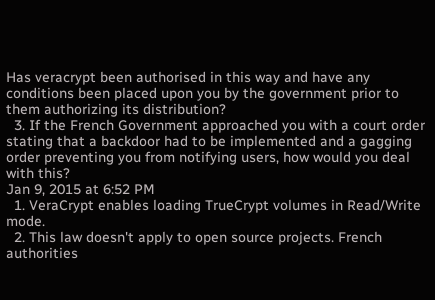Has veracrypt been authorised in this way and have any conditions been placed upon you by the government prior to them authorizing its distribution?
  3. If the French Government approached you with a court order stating that a backdoor had to be implemented and a gagging order preventing you from notifying users, how would you deal with this?
Jan 9, 2015 at 6:52 PM
  1. VeraCrypt enables loading TrueCrypt volumes in Read/Write mode.
  2. This law doesn't apply to open source projects. French authorities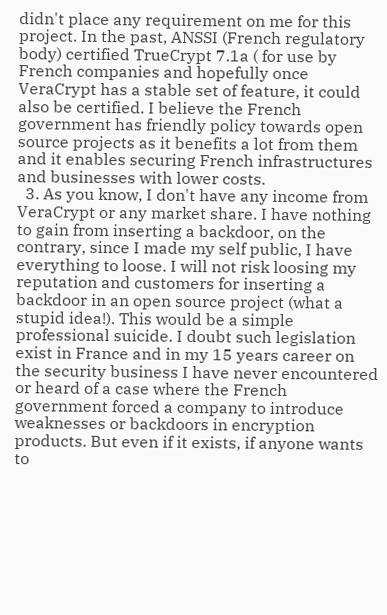didn't place any requirement on me for this project. In the past, ANSSI (French regulatory body) certified TrueCrypt 7.1a ( for use by French companies and hopefully once VeraCrypt has a stable set of feature, it could also be certified. I believe the French government has friendly policy towards open source projects as it benefits a lot from them and it enables securing French infrastructures and businesses with lower costs.
  3. As you know, I don't have any income from VeraCrypt or any market share. I have nothing to gain from inserting a backdoor, on the contrary, since I made my self public, I have everything to loose. I will not risk loosing my reputation and customers for inserting a backdoor in an open source project (what a stupid idea!). This would be a simple professional suicide. I doubt such legislation exist in France and in my 15 years career on the security business I have never encountered or heard of a case where the French government forced a company to introduce weaknesses or backdoors in encryption products. But even if it exists, if anyone wants to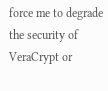force me to degrade the security of VeraCrypt or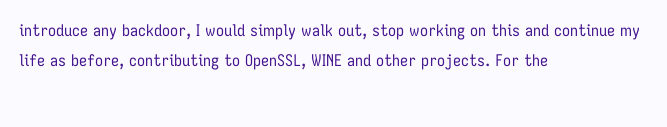introduce any backdoor, I would simply walk out, stop working on this and continue my life as before, contributing to OpenSSL, WINE and other projects. For the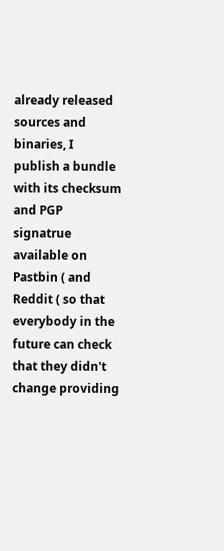already released sources and binaries, I publish a bundle with its checksum and PGP signatrue available on Pastbin ( and Reddit ( so that everybody in the future can check that they didn't change providing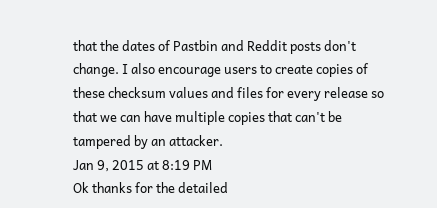that the dates of Pastbin and Reddit posts don't change. I also encourage users to create copies of these checksum values and files for every release so that we can have multiple copies that can't be tampered by an attacker.
Jan 9, 2015 at 8:19 PM
Ok thanks for the detailed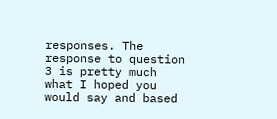responses. The response to question 3 is pretty much what I hoped you would say and based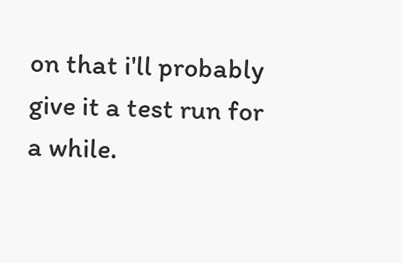on that i'll probably give it a test run for a while.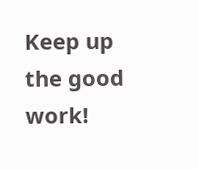Keep up the good work!